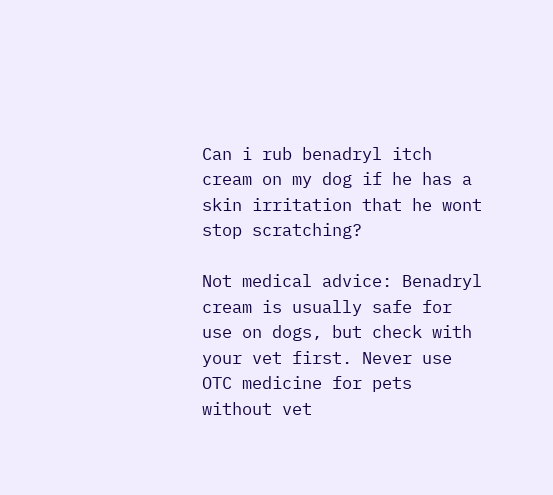Can i rub benadryl itch cream on my dog if he has a skin irritation that he wont stop scratching?

Not medical advice: Benadryl cream is usually safe for use on dogs, but check with your vet first. Never use OTC medicine for pets without vet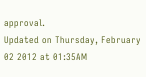approval.
Updated on Thursday, February 02 2012 at 01:35AM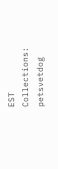EST
Collections: petsvetdog